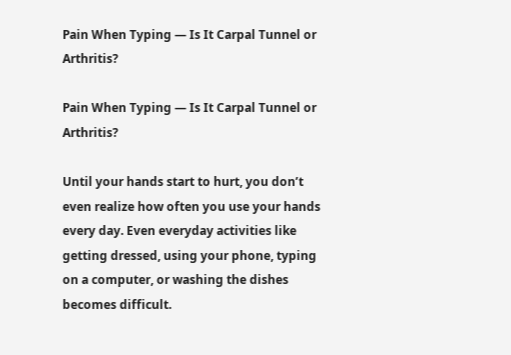Pain When Typing — Is It Carpal Tunnel or Arthritis?

Pain When Typing — Is It Carpal Tunnel or Arthritis?

Until your hands start to hurt, you don’t even realize how often you use your hands every day. Even everyday activities like getting dressed, using your phone, typing on a computer, or washing the dishes becomes difficult.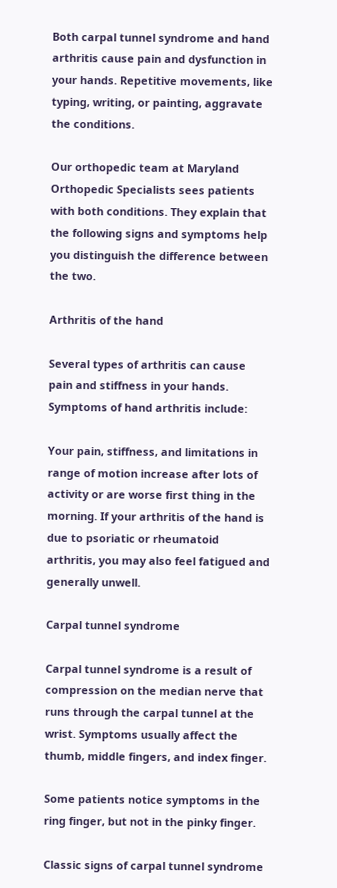Both carpal tunnel syndrome and hand arthritis cause pain and dysfunction in your hands. Repetitive movements, like typing, writing, or painting, aggravate the conditions.

Our orthopedic team at Maryland Orthopedic Specialists sees patients with both conditions. They explain that the following signs and symptoms help you distinguish the difference between the two.

Arthritis of the hand

Several types of arthritis can cause pain and stiffness in your hands. Symptoms of hand arthritis include:

Your pain, stiffness, and limitations in range of motion increase after lots of activity or are worse first thing in the morning. If your arthritis of the hand is due to psoriatic or rheumatoid arthritis, you may also feel fatigued and generally unwell.

Carpal tunnel syndrome

Carpal tunnel syndrome is a result of compression on the median nerve that runs through the carpal tunnel at the wrist. Symptoms usually affect the thumb, middle fingers, and index finger.

Some patients notice symptoms in the ring finger, but not in the pinky finger.

Classic signs of carpal tunnel syndrome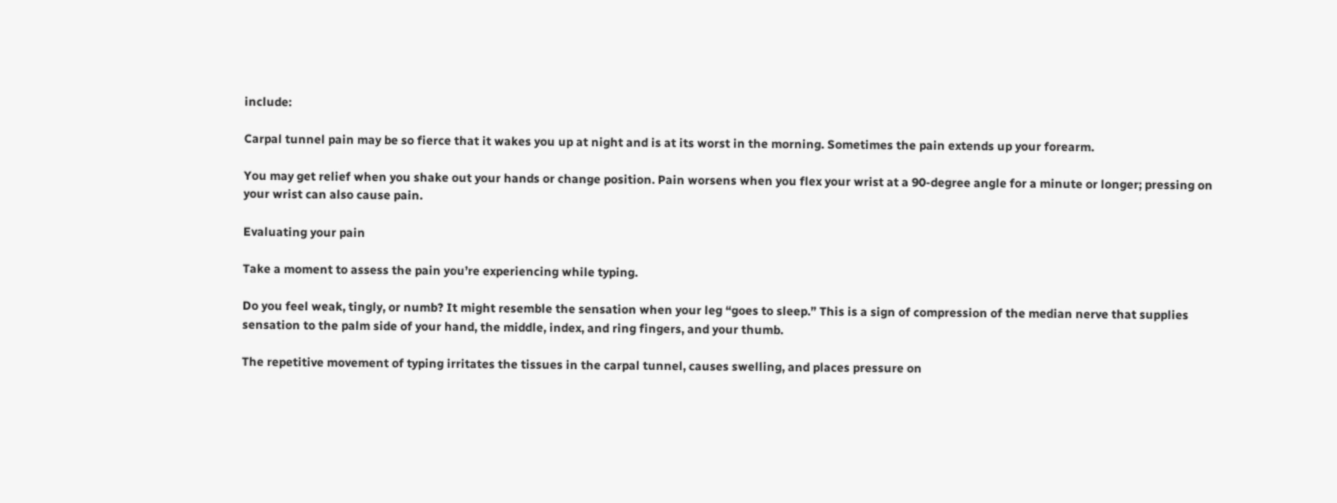include:

Carpal tunnel pain may be so fierce that it wakes you up at night and is at its worst in the morning. Sometimes the pain extends up your forearm.

You may get relief when you shake out your hands or change position. Pain worsens when you flex your wrist at a 90-degree angle for a minute or longer; pressing on your wrist can also cause pain.

Evaluating your pain

Take a moment to assess the pain you’re experiencing while typing.

Do you feel weak, tingly, or numb? It might resemble the sensation when your leg “goes to sleep.” This is a sign of compression of the median nerve that supplies sensation to the palm side of your hand, the middle, index, and ring fingers, and your thumb.

The repetitive movement of typing irritates the tissues in the carpal tunnel, causes swelling, and places pressure on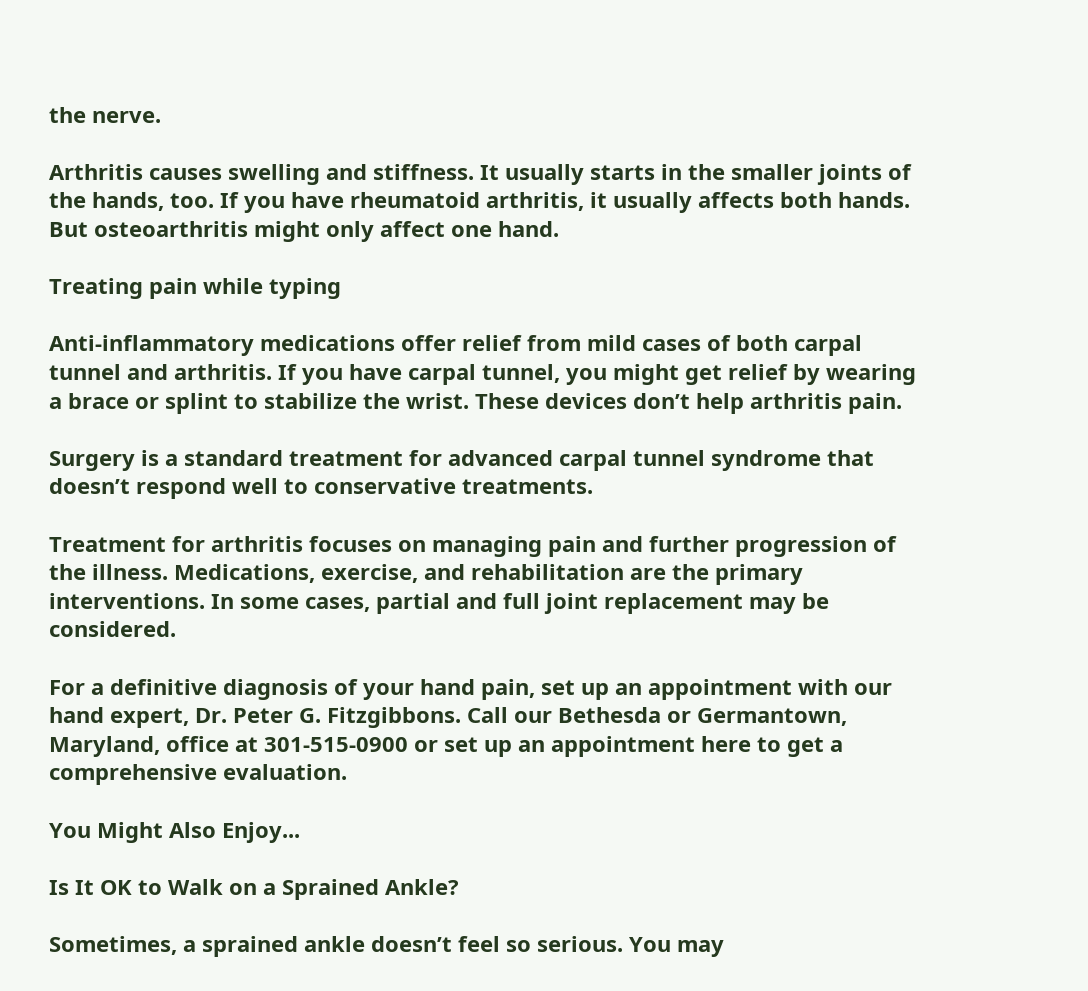the nerve.

Arthritis causes swelling and stiffness. It usually starts in the smaller joints of the hands, too. If you have rheumatoid arthritis, it usually affects both hands. But osteoarthritis might only affect one hand.

Treating pain while typing

Anti-inflammatory medications offer relief from mild cases of both carpal tunnel and arthritis. If you have carpal tunnel, you might get relief by wearing a brace or splint to stabilize the wrist. These devices don’t help arthritis pain.

Surgery is a standard treatment for advanced carpal tunnel syndrome that doesn’t respond well to conservative treatments.

Treatment for arthritis focuses on managing pain and further progression of the illness. Medications, exercise, and rehabilitation are the primary interventions. In some cases, partial and full joint replacement may be considered.

For a definitive diagnosis of your hand pain, set up an appointment with our hand expert, Dr. Peter G. Fitzgibbons. Call our Bethesda or Germantown, Maryland, office at 301-515-0900 or set up an appointment here to get a comprehensive evaluation.

You Might Also Enjoy...

Is It OK to Walk on a Sprained Ankle?

Sometimes, a sprained ankle doesn’t feel so serious. You may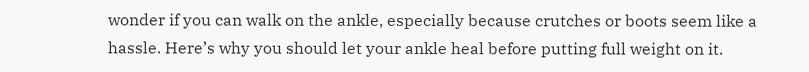wonder if you can walk on the ankle, especially because crutches or boots seem like a hassle. Here’s why you should let your ankle heal before putting full weight on it.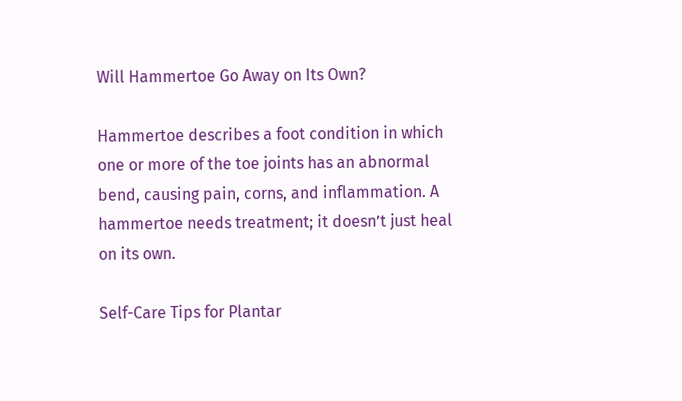Will Hammertoe Go Away on Its Own?

Hammertoe describes a foot condition in which one or more of the toe joints has an abnormal bend, causing pain, corns, and inflammation. A hammertoe needs treatment; it doesn’t just heal on its own.

Self-Care Tips for Plantar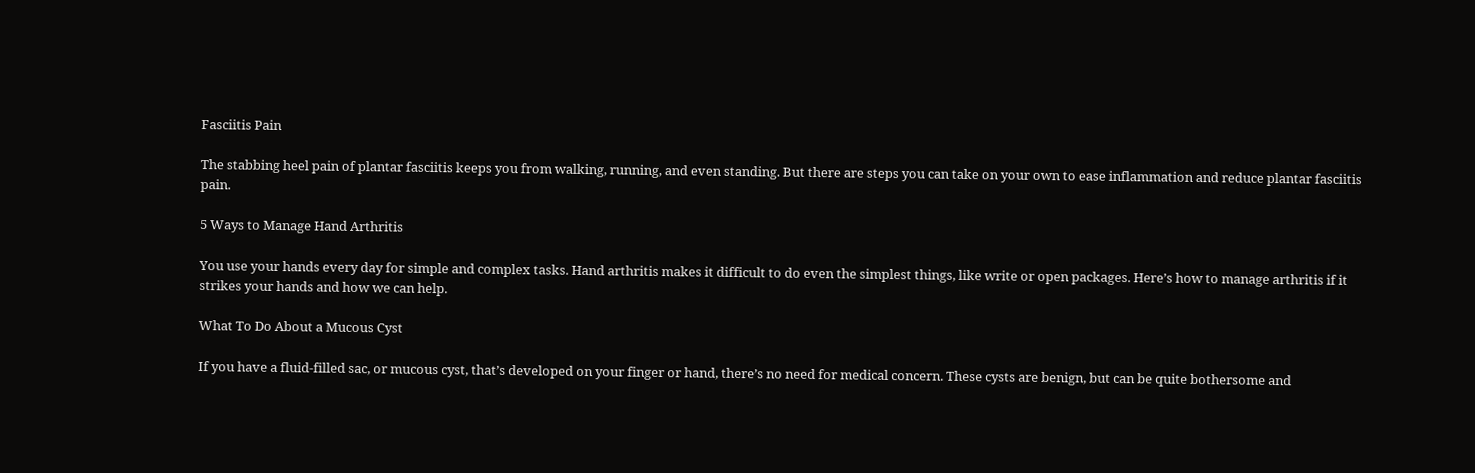Fasciitis Pain

The stabbing heel pain of plantar fasciitis keeps you from walking, running, and even standing. But there are steps you can take on your own to ease inflammation and reduce plantar fasciitis pain.

5 Ways to Manage Hand Arthritis

You use your hands every day for simple and complex tasks. Hand arthritis makes it difficult to do even the simplest things, like write or open packages. Here’s how to manage arthritis if it strikes your hands and how we can help.

What To Do About a Mucous Cyst

If you have a fluid-filled sac, or mucous cyst, that’s developed on your finger or hand, there’s no need for medical concern. These cysts are benign, but can be quite bothersome and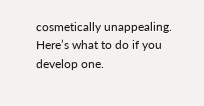cosmetically unappealing. Here’s what to do if you develop one.